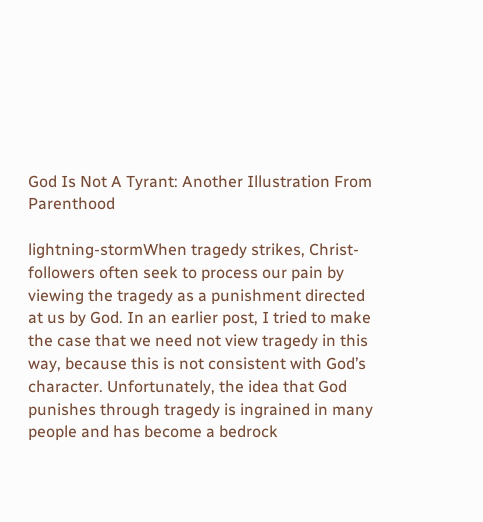God Is Not A Tyrant: Another Illustration From Parenthood

lightning-stormWhen tragedy strikes, Christ-followers often seek to process our pain by viewing the tragedy as a punishment directed at us by God. In an earlier post, I tried to make the case that we need not view tragedy in this way, because this is not consistent with God’s character. Unfortunately, the idea that God punishes through tragedy is ingrained in many people and has become a bedrock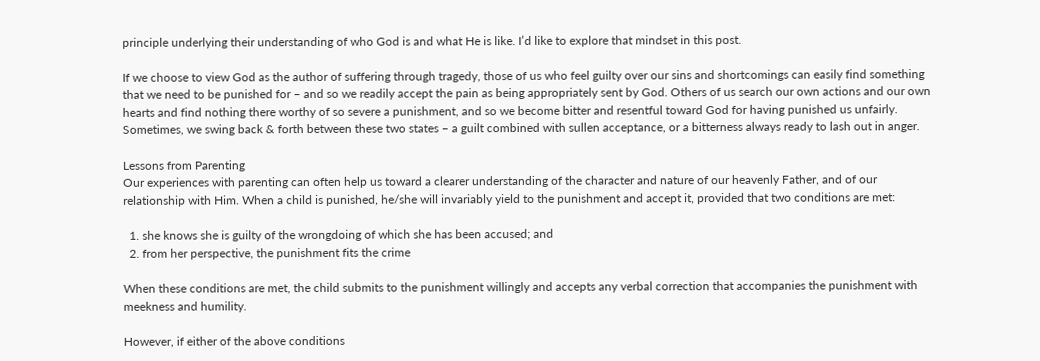principle underlying their understanding of who God is and what He is like. I’d like to explore that mindset in this post.

If we choose to view God as the author of suffering through tragedy, those of us who feel guilty over our sins and shortcomings can easily find something that we need to be punished for – and so we readily accept the pain as being appropriately sent by God. Others of us search our own actions and our own hearts and find nothing there worthy of so severe a punishment, and so we become bitter and resentful toward God for having punished us unfairly. Sometimes, we swing back & forth between these two states – a guilt combined with sullen acceptance, or a bitterness always ready to lash out in anger.

Lessons from Parenting
Our experiences with parenting can often help us toward a clearer understanding of the character and nature of our heavenly Father, and of our relationship with Him. When a child is punished, he/she will invariably yield to the punishment and accept it, provided that two conditions are met:

  1. she knows she is guilty of the wrongdoing of which she has been accused; and
  2. from her perspective, the punishment fits the crime

When these conditions are met, the child submits to the punishment willingly and accepts any verbal correction that accompanies the punishment with meekness and humility.

However, if either of the above conditions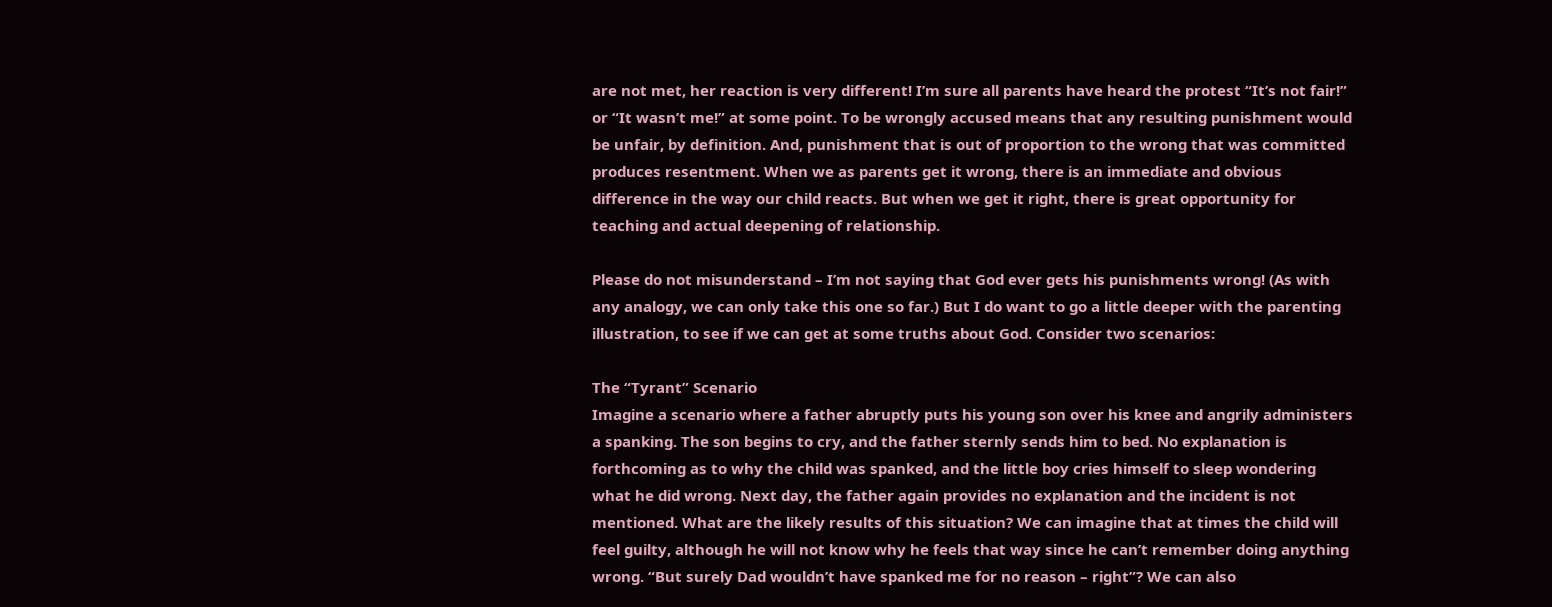are not met, her reaction is very different! I’m sure all parents have heard the protest “It’s not fair!” or “It wasn’t me!” at some point. To be wrongly accused means that any resulting punishment would be unfair, by definition. And, punishment that is out of proportion to the wrong that was committed produces resentment. When we as parents get it wrong, there is an immediate and obvious difference in the way our child reacts. But when we get it right, there is great opportunity for teaching and actual deepening of relationship.

Please do not misunderstand – I’m not saying that God ever gets his punishments wrong! (As with any analogy, we can only take this one so far.) But I do want to go a little deeper with the parenting illustration, to see if we can get at some truths about God. Consider two scenarios:

The “Tyrant” Scenario
Imagine a scenario where a father abruptly puts his young son over his knee and angrily administers a spanking. The son begins to cry, and the father sternly sends him to bed. No explanation is forthcoming as to why the child was spanked, and the little boy cries himself to sleep wondering what he did wrong. Next day, the father again provides no explanation and the incident is not mentioned. What are the likely results of this situation? We can imagine that at times the child will feel guilty, although he will not know why he feels that way since he can’t remember doing anything wrong. “But surely Dad wouldn’t have spanked me for no reason – right”? We can also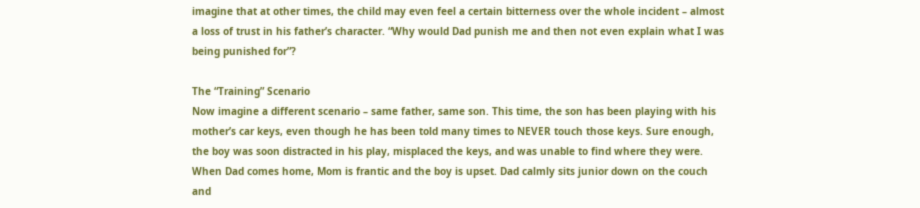imagine that at other times, the child may even feel a certain bitterness over the whole incident – almost a loss of trust in his father’s character. “Why would Dad punish me and then not even explain what I was being punished for”?

The “Training” Scenario
Now imagine a different scenario – same father, same son. This time, the son has been playing with his mother’s car keys, even though he has been told many times to NEVER touch those keys. Sure enough, the boy was soon distracted in his play, misplaced the keys, and was unable to find where they were. When Dad comes home, Mom is frantic and the boy is upset. Dad calmly sits junior down on the couch and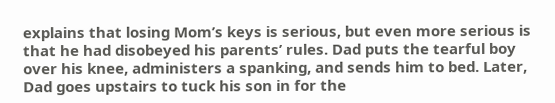explains that losing Mom’s keys is serious, but even more serious is that he had disobeyed his parents’ rules. Dad puts the tearful boy over his knee, administers a spanking, and sends him to bed. Later, Dad goes upstairs to tuck his son in for the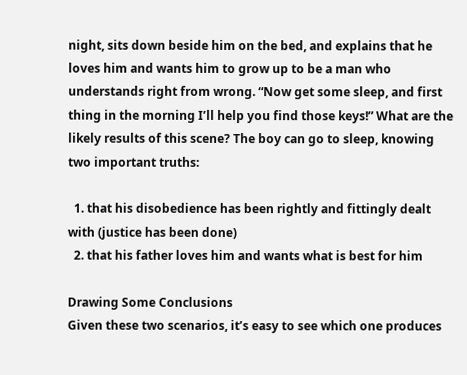night, sits down beside him on the bed, and explains that he loves him and wants him to grow up to be a man who understands right from wrong. “Now get some sleep, and first thing in the morning I’ll help you find those keys!” What are the likely results of this scene? The boy can go to sleep, knowing two important truths:

  1. that his disobedience has been rightly and fittingly dealt with (justice has been done)
  2. that his father loves him and wants what is best for him

Drawing Some Conclusions
Given these two scenarios, it’s easy to see which one produces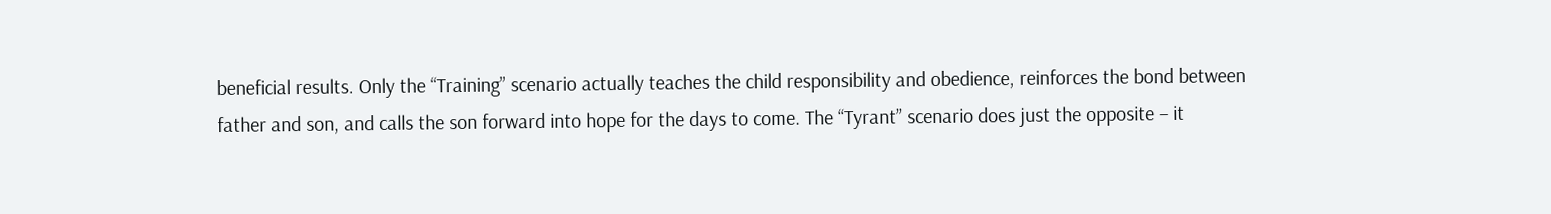beneficial results. Only the “Training” scenario actually teaches the child responsibility and obedience, reinforces the bond between father and son, and calls the son forward into hope for the days to come. The “Tyrant” scenario does just the opposite – it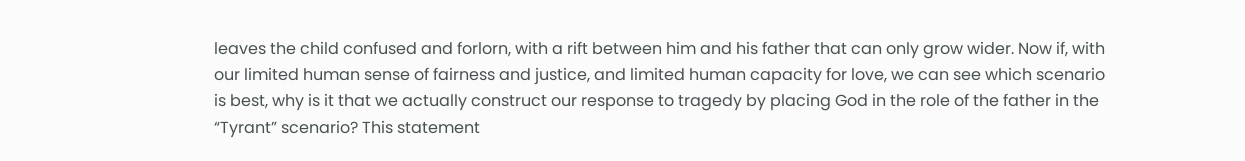leaves the child confused and forlorn, with a rift between him and his father that can only grow wider. Now if, with our limited human sense of fairness and justice, and limited human capacity for love, we can see which scenario is best, why is it that we actually construct our response to tragedy by placing God in the role of the father in the “Tyrant” scenario? This statement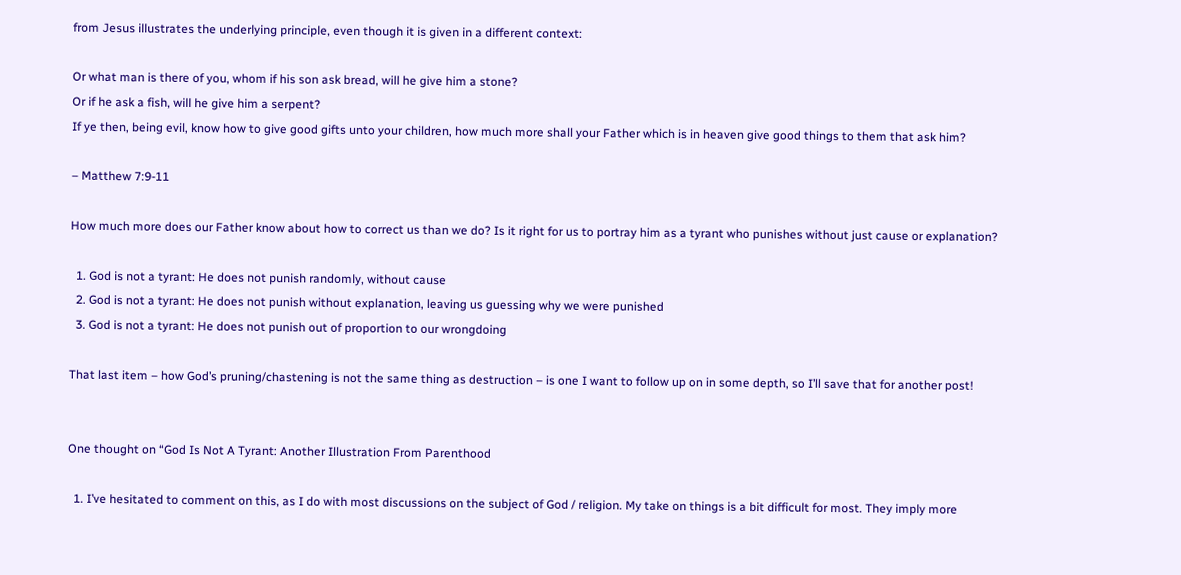from Jesus illustrates the underlying principle, even though it is given in a different context:

Or what man is there of you, whom if his son ask bread, will he give him a stone?
Or if he ask a fish, will he give him a serpent?
If ye then, being evil, know how to give good gifts unto your children, how much more shall your Father which is in heaven give good things to them that ask him?

– Matthew 7:9-11

How much more does our Father know about how to correct us than we do? Is it right for us to portray him as a tyrant who punishes without just cause or explanation?

  1. God is not a tyrant: He does not punish randomly, without cause
  2. God is not a tyrant: He does not punish without explanation, leaving us guessing why we were punished
  3. God is not a tyrant: He does not punish out of proportion to our wrongdoing

That last item – how God’s pruning/chastening is not the same thing as destruction – is one I want to follow up on in some depth, so I’ll save that for another post!


One thought on “God Is Not A Tyrant: Another Illustration From Parenthood

  1. I’ve hesitated to comment on this, as I do with most discussions on the subject of God / religion. My take on things is a bit difficult for most. They imply more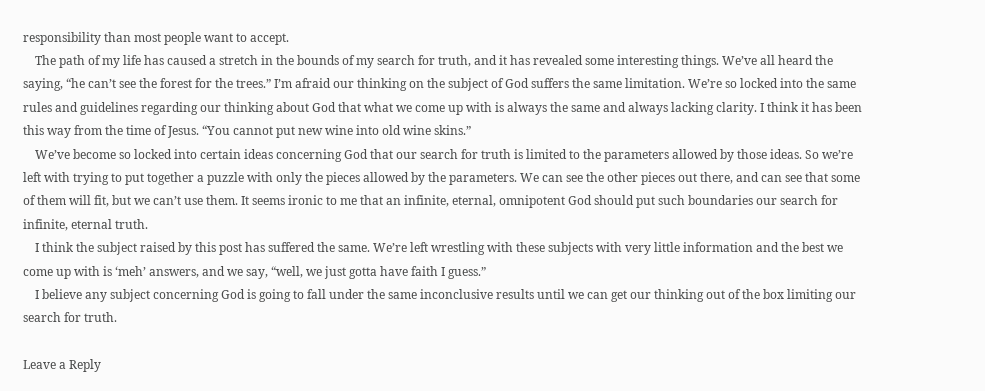responsibility than most people want to accept.
    The path of my life has caused a stretch in the bounds of my search for truth, and it has revealed some interesting things. We’ve all heard the saying, “he can’t see the forest for the trees.” I’m afraid our thinking on the subject of God suffers the same limitation. We’re so locked into the same rules and guidelines regarding our thinking about God that what we come up with is always the same and always lacking clarity. I think it has been this way from the time of Jesus. “You cannot put new wine into old wine skins.”
    We’ve become so locked into certain ideas concerning God that our search for truth is limited to the parameters allowed by those ideas. So we’re left with trying to put together a puzzle with only the pieces allowed by the parameters. We can see the other pieces out there, and can see that some of them will fit, but we can’t use them. It seems ironic to me that an infinite, eternal, omnipotent God should put such boundaries our search for infinite, eternal truth.
    I think the subject raised by this post has suffered the same. We’re left wrestling with these subjects with very little information and the best we come up with is ‘meh’ answers, and we say, “well, we just gotta have faith I guess.”
    I believe any subject concerning God is going to fall under the same inconclusive results until we can get our thinking out of the box limiting our search for truth.

Leave a Reply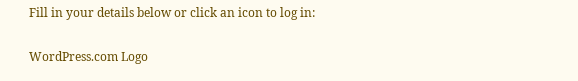Fill in your details below or click an icon to log in:

WordPress.com Logo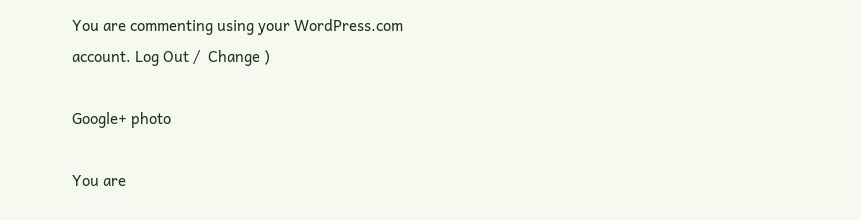You are commenting using your WordPress.com account. Log Out /  Change )

Google+ photo

You are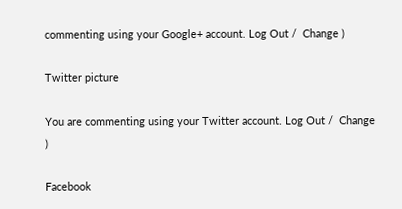commenting using your Google+ account. Log Out /  Change )

Twitter picture

You are commenting using your Twitter account. Log Out /  Change )

Facebook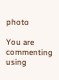photo

You are commenting using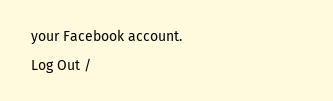your Facebook account. Log Out /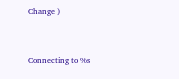Change )


Connecting to %s